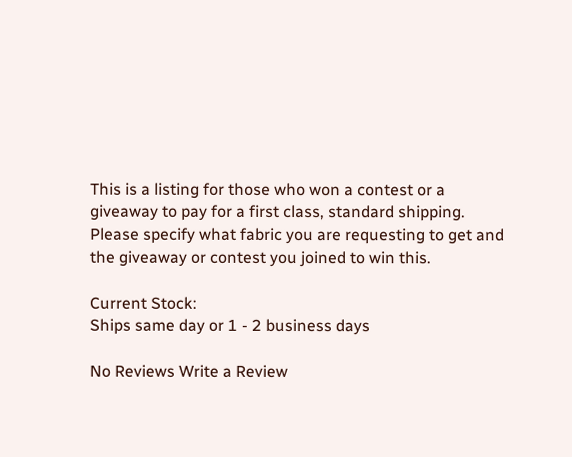This is a listing for those who won a contest or a giveaway to pay for a first class, standard shipping. Please specify what fabric you are requesting to get and the giveaway or contest you joined to win this.

Current Stock:
Ships same day or 1 - 2 business days

No Reviews Write a Review